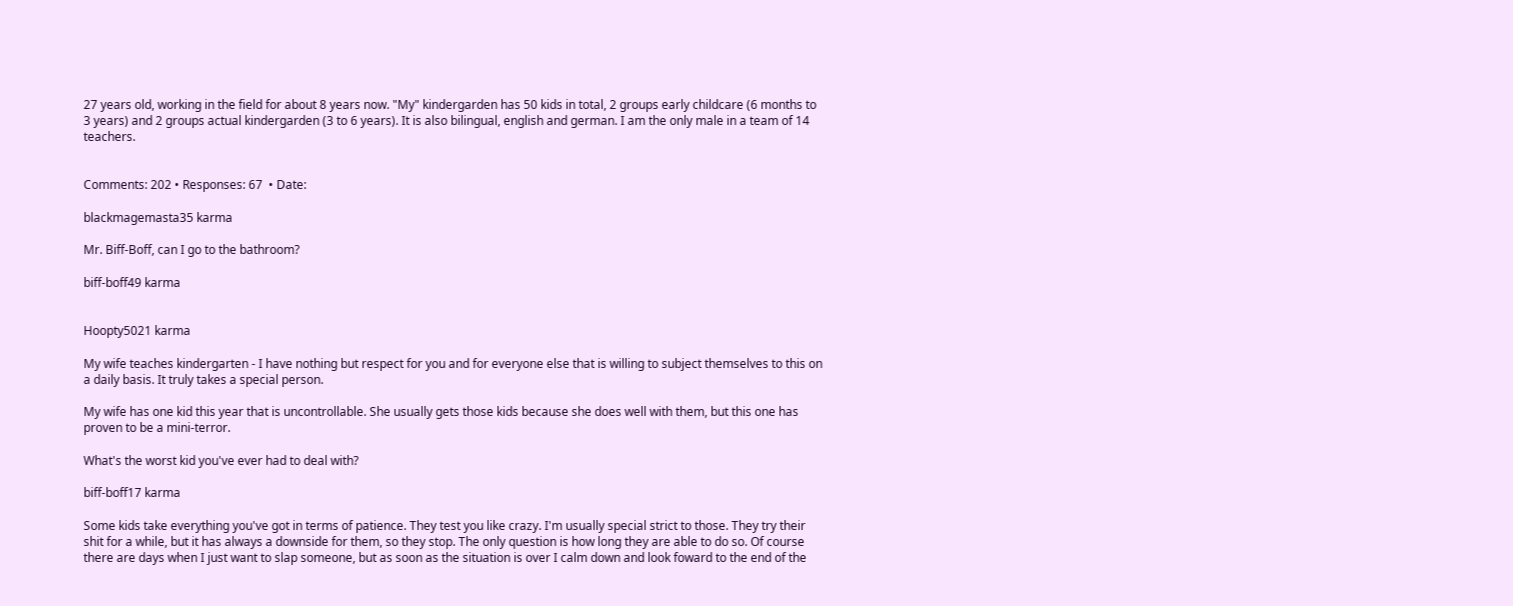27 years old, working in the field for about 8 years now. "My" kindergarden has 50 kids in total, 2 groups early childcare (6 months to 3 years) and 2 groups actual kindergarden (3 to 6 years). It is also bilingual, english and german. I am the only male in a team of 14 teachers.


Comments: 202 • Responses: 67  • Date:

blackmagemasta35 karma

Mr. Biff-Boff, can I go to the bathroom?

biff-boff49 karma


Hoopty5021 karma

My wife teaches kindergarten - I have nothing but respect for you and for everyone else that is willing to subject themselves to this on a daily basis. It truly takes a special person.

My wife has one kid this year that is uncontrollable. She usually gets those kids because she does well with them, but this one has proven to be a mini-terror.

What's the worst kid you've ever had to deal with?

biff-boff17 karma

Some kids take everything you've got in terms of patience. They test you like crazy. I'm usually special strict to those. They try their shit for a while, but it has always a downside for them, so they stop. The only question is how long they are able to do so. Of course there are days when I just want to slap someone, but as soon as the situation is over I calm down and look foward to the end of the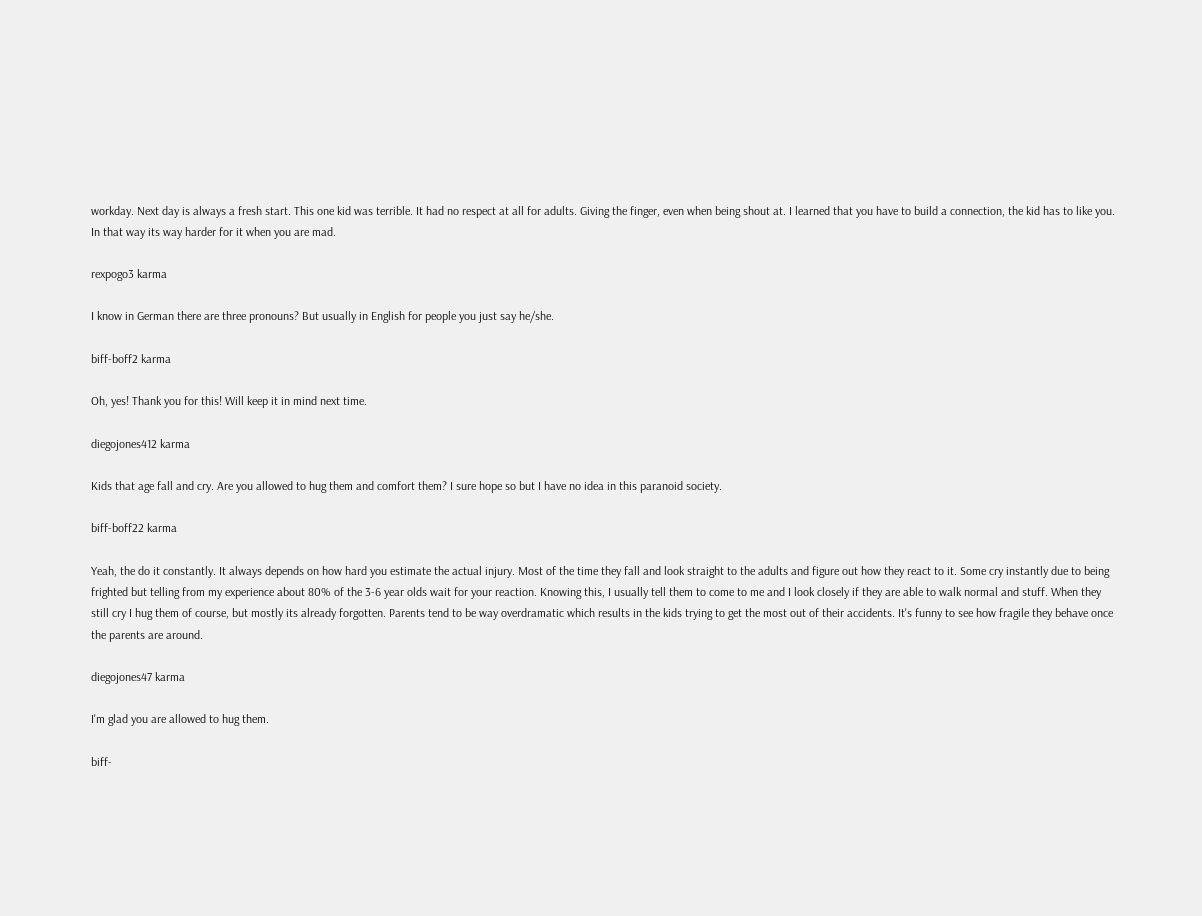workday. Next day is always a fresh start. This one kid was terrible. It had no respect at all for adults. Giving the finger, even when being shout at. I learned that you have to build a connection, the kid has to like you. In that way its way harder for it when you are mad.

rexpogo3 karma

I know in German there are three pronouns? But usually in English for people you just say he/she.

biff-boff2 karma

Oh, yes! Thank you for this! Will keep it in mind next time.

diegojones412 karma

Kids that age fall and cry. Are you allowed to hug them and comfort them? I sure hope so but I have no idea in this paranoid society.

biff-boff22 karma

Yeah, the do it constantly. It always depends on how hard you estimate the actual injury. Most of the time they fall and look straight to the adults and figure out how they react to it. Some cry instantly due to being frighted but telling from my experience about 80% of the 3-6 year olds wait for your reaction. Knowing this, I usually tell them to come to me and I look closely if they are able to walk normal and stuff. When they still cry I hug them of course, but mostly its already forgotten. Parents tend to be way overdramatic which results in the kids trying to get the most out of their accidents. It's funny to see how fragile they behave once the parents are around.

diegojones47 karma

I'm glad you are allowed to hug them.

biff-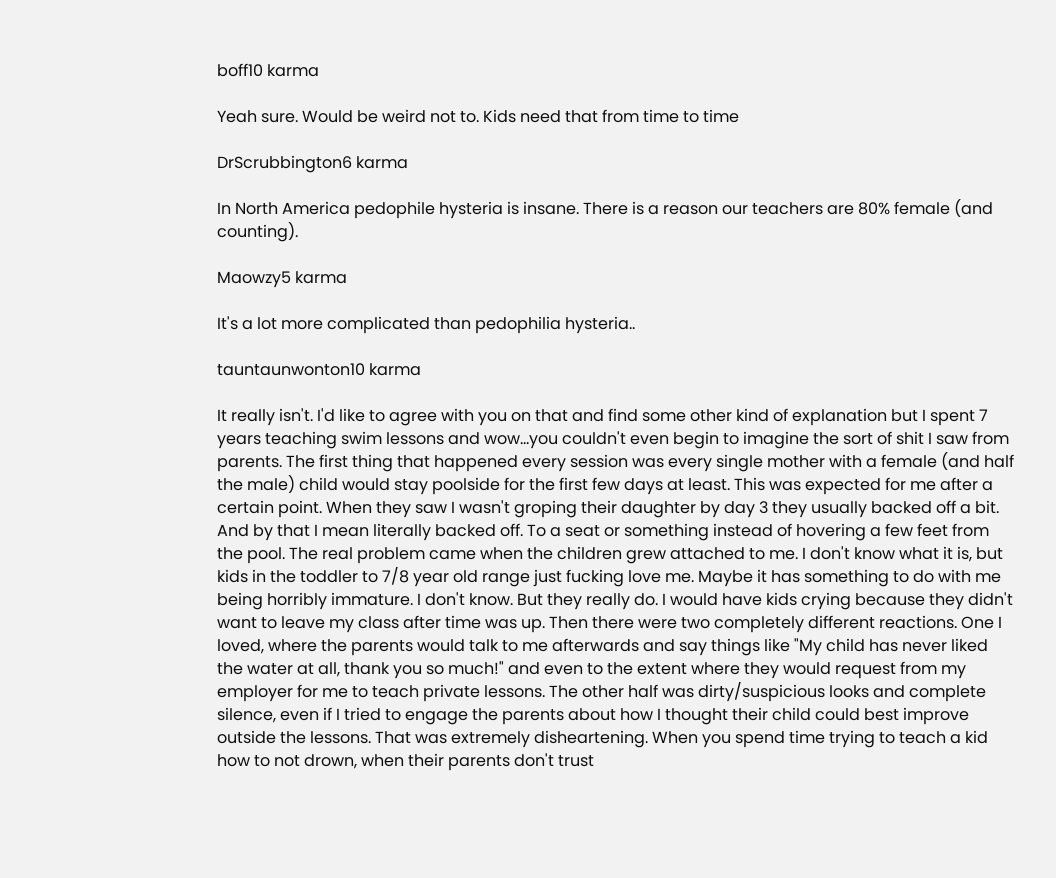boff10 karma

Yeah sure. Would be weird not to. Kids need that from time to time

DrScrubbington6 karma

In North America pedophile hysteria is insane. There is a reason our teachers are 80% female (and counting).

Maowzy5 karma

It's a lot more complicated than pedophilia hysteria..

tauntaunwonton10 karma

It really isn't. I'd like to agree with you on that and find some other kind of explanation but I spent 7 years teaching swim lessons and wow...you couldn't even begin to imagine the sort of shit I saw from parents. The first thing that happened every session was every single mother with a female (and half the male) child would stay poolside for the first few days at least. This was expected for me after a certain point. When they saw I wasn't groping their daughter by day 3 they usually backed off a bit. And by that I mean literally backed off. To a seat or something instead of hovering a few feet from the pool. The real problem came when the children grew attached to me. I don't know what it is, but kids in the toddler to 7/8 year old range just fucking love me. Maybe it has something to do with me being horribly immature. I don't know. But they really do. I would have kids crying because they didn't want to leave my class after time was up. Then there were two completely different reactions. One I loved, where the parents would talk to me afterwards and say things like "My child has never liked the water at all, thank you so much!" and even to the extent where they would request from my employer for me to teach private lessons. The other half was dirty/suspicious looks and complete silence, even if I tried to engage the parents about how I thought their child could best improve outside the lessons. That was extremely disheartening. When you spend time trying to teach a kid how to not drown, when their parents don't trust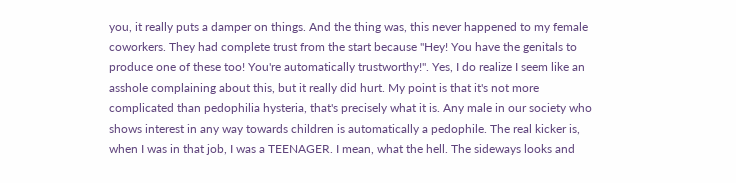you, it really puts a damper on things. And the thing was, this never happened to my female coworkers. They had complete trust from the start because "Hey! You have the genitals to produce one of these too! You're automatically trustworthy!". Yes, I do realize I seem like an asshole complaining about this, but it really did hurt. My point is that it's not more complicated than pedophilia hysteria, that's precisely what it is. Any male in our society who shows interest in any way towards children is automatically a pedophile. The real kicker is, when I was in that job, I was a TEENAGER. I mean, what the hell. The sideways looks and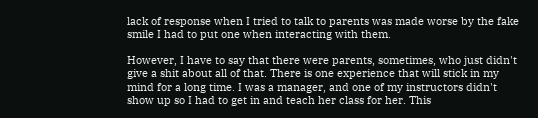lack of response when I tried to talk to parents was made worse by the fake smile I had to put one when interacting with them.

However, I have to say that there were parents, sometimes, who just didn't give a shit about all of that. There is one experience that will stick in my mind for a long time. I was a manager, and one of my instructors didn't show up so I had to get in and teach her class for her. This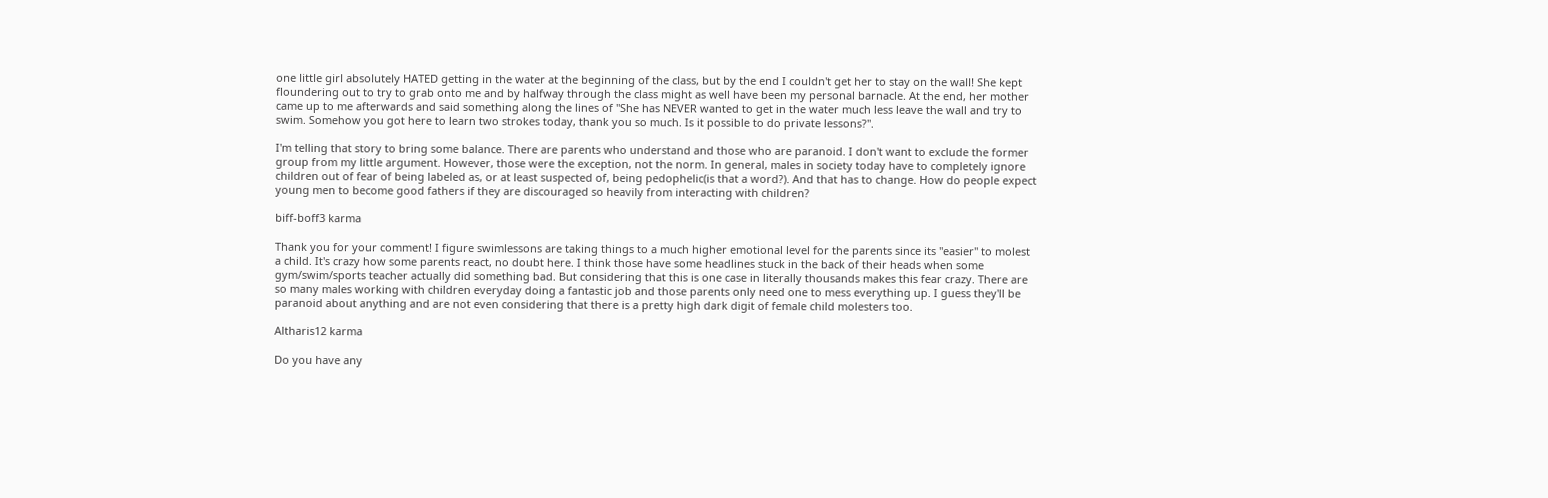one little girl absolutely HATED getting in the water at the beginning of the class, but by the end I couldn't get her to stay on the wall! She kept floundering out to try to grab onto me and by halfway through the class might as well have been my personal barnacle. At the end, her mother came up to me afterwards and said something along the lines of "She has NEVER wanted to get in the water much less leave the wall and try to swim. Somehow you got here to learn two strokes today, thank you so much. Is it possible to do private lessons?".

I'm telling that story to bring some balance. There are parents who understand and those who are paranoid. I don't want to exclude the former group from my little argument. However, those were the exception, not the norm. In general, males in society today have to completely ignore children out of fear of being labeled as, or at least suspected of, being pedophelic(is that a word?). And that has to change. How do people expect young men to become good fathers if they are discouraged so heavily from interacting with children?

biff-boff3 karma

Thank you for your comment! I figure swimlessons are taking things to a much higher emotional level for the parents since its "easier" to molest a child. It's crazy how some parents react, no doubt here. I think those have some headlines stuck in the back of their heads when some gym/swim/sports teacher actually did something bad. But considering that this is one case in literally thousands makes this fear crazy. There are so many males working with children everyday doing a fantastic job and those parents only need one to mess everything up. I guess they'll be paranoid about anything and are not even considering that there is a pretty high dark digit of female child molesters too.

Altharis12 karma

Do you have any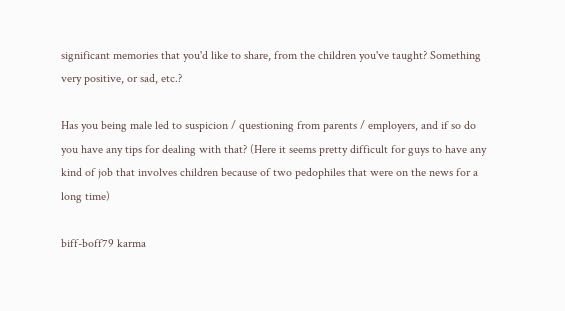significant memories that you'd like to share, from the children you've taught? Something very positive, or sad, etc.?

Has you being male led to suspicion / questioning from parents / employers, and if so do you have any tips for dealing with that? (Here it seems pretty difficult for guys to have any kind of job that involves children because of two pedophiles that were on the news for a long time)

biff-boff79 karma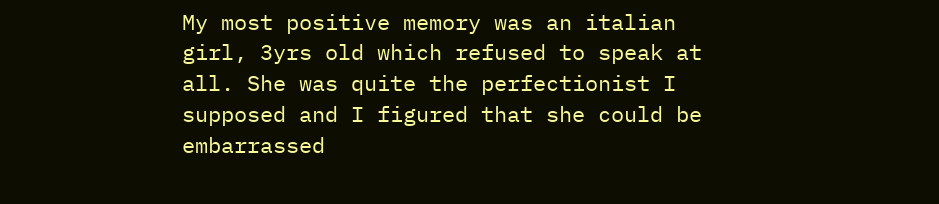My most positive memory was an italian girl, 3yrs old which refused to speak at all. She was quite the perfectionist I supposed and I figured that she could be embarrassed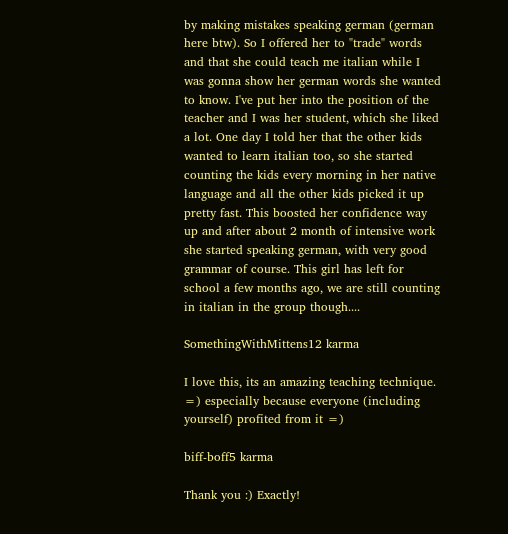by making mistakes speaking german (german here btw). So I offered her to "trade" words and that she could teach me italian while I was gonna show her german words she wanted to know. I've put her into the position of the teacher and I was her student, which she liked a lot. One day I told her that the other kids wanted to learn italian too, so she started counting the kids every morning in her native language and all the other kids picked it up pretty fast. This boosted her confidence way up and after about 2 month of intensive work she started speaking german, with very good grammar of course. This girl has left for school a few months ago, we are still counting in italian in the group though....

SomethingWithMittens12 karma

I love this, its an amazing teaching technique. =) especially because everyone (including yourself) profited from it =)

biff-boff5 karma

Thank you :) Exactly!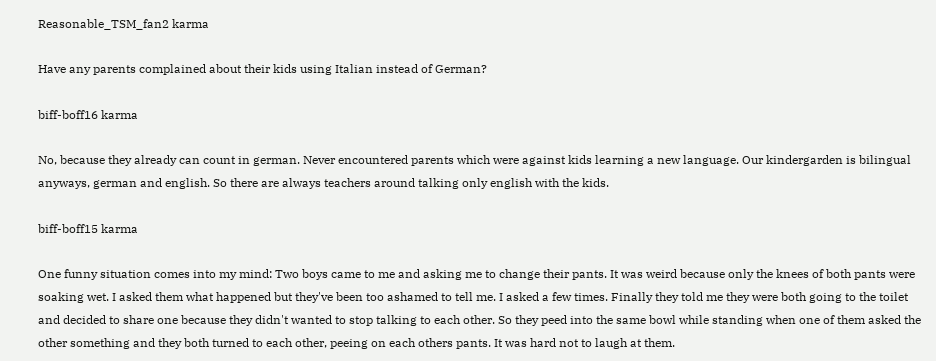Reasonable_TSM_fan2 karma

Have any parents complained about their kids using Italian instead of German?

biff-boff16 karma

No, because they already can count in german. Never encountered parents which were against kids learning a new language. Our kindergarden is bilingual anyways, german and english. So there are always teachers around talking only english with the kids.

biff-boff15 karma

One funny situation comes into my mind: Two boys came to me and asking me to change their pants. It was weird because only the knees of both pants were soaking wet. I asked them what happened but they've been too ashamed to tell me. I asked a few times. Finally they told me they were both going to the toilet and decided to share one because they didn't wanted to stop talking to each other. So they peed into the same bowl while standing when one of them asked the other something and they both turned to each other, peeing on each others pants. It was hard not to laugh at them.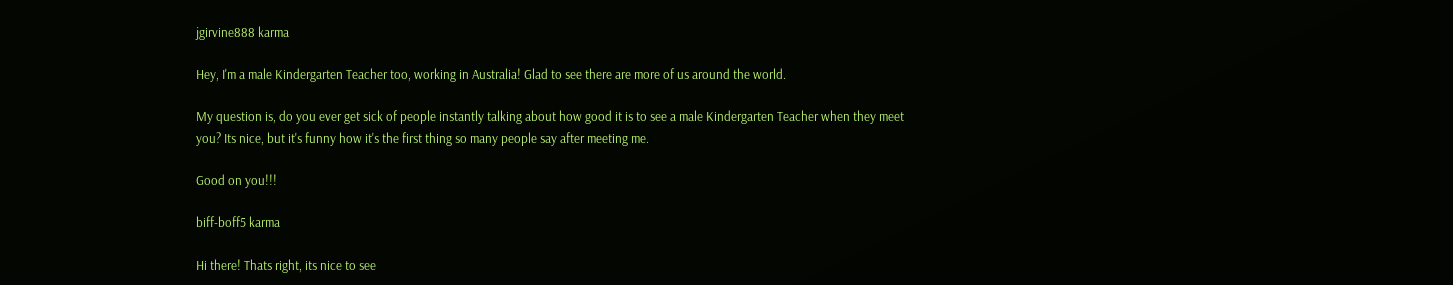jgirvine888 karma

Hey, I'm a male Kindergarten Teacher too, working in Australia! Glad to see there are more of us around the world.

My question is, do you ever get sick of people instantly talking about how good it is to see a male Kindergarten Teacher when they meet you? Its nice, but it's funny how it's the first thing so many people say after meeting me.

Good on you!!!

biff-boff5 karma

Hi there! Thats right, its nice to see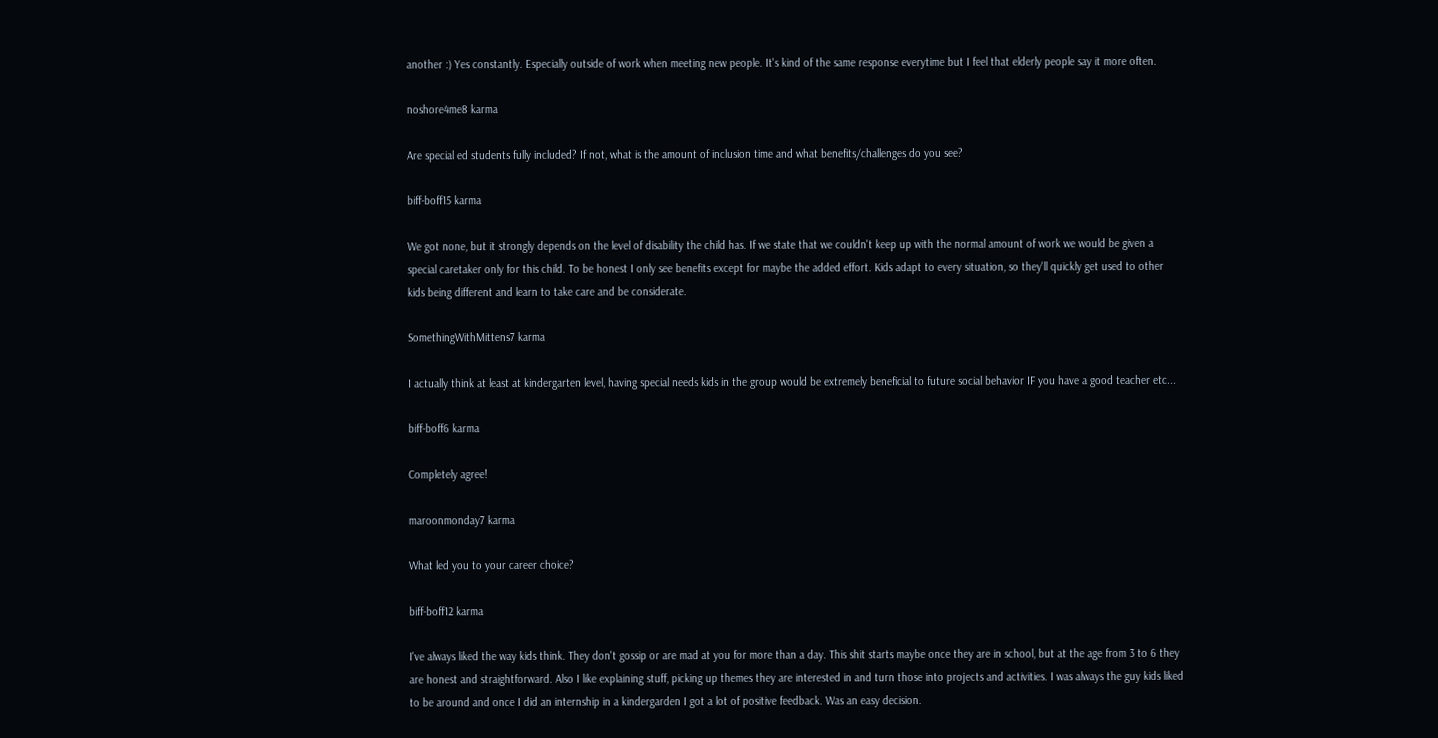another :) Yes constantly. Especially outside of work when meeting new people. It's kind of the same response everytime but I feel that elderly people say it more often.

noshore4me8 karma

Are special ed students fully included? If not, what is the amount of inclusion time and what benefits/challenges do you see?

biff-boff15 karma

We got none, but it strongly depends on the level of disability the child has. If we state that we couldn't keep up with the normal amount of work we would be given a special caretaker only for this child. To be honest I only see benefits except for maybe the added effort. Kids adapt to every situation, so they'll quickly get used to other kids being different and learn to take care and be considerate.

SomethingWithMittens7 karma

I actually think at least at kindergarten level, having special needs kids in the group would be extremely beneficial to future social behavior IF you have a good teacher etc...

biff-boff6 karma

Completely agree!

maroonmonday7 karma

What led you to your career choice?

biff-boff12 karma

I've always liked the way kids think. They don't gossip or are mad at you for more than a day. This shit starts maybe once they are in school, but at the age from 3 to 6 they are honest and straightforward. Also I like explaining stuff, picking up themes they are interested in and turn those into projects and activities. I was always the guy kids liked to be around and once I did an internship in a kindergarden I got a lot of positive feedback. Was an easy decision.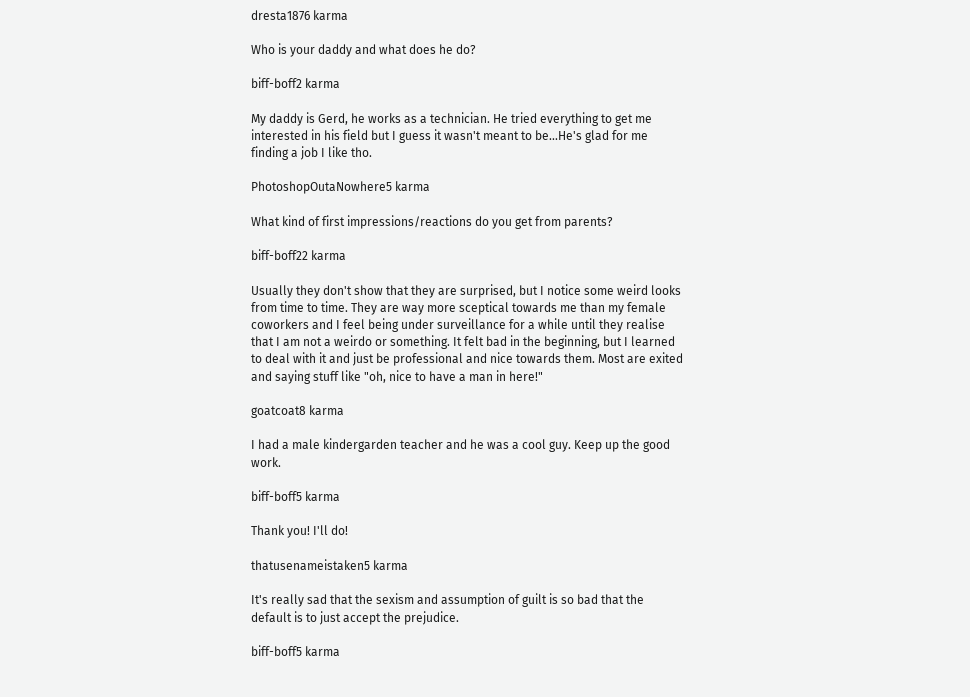dresta1876 karma

Who is your daddy and what does he do?

biff-boff2 karma

My daddy is Gerd, he works as a technician. He tried everything to get me interested in his field but I guess it wasn't meant to be...He's glad for me finding a job I like tho.

PhotoshopOutaNowhere5 karma

What kind of first impressions/reactions do you get from parents?

biff-boff22 karma

Usually they don't show that they are surprised, but I notice some weird looks from time to time. They are way more sceptical towards me than my female coworkers and I feel being under surveillance for a while until they realise that I am not a weirdo or something. It felt bad in the beginning, but I learned to deal with it and just be professional and nice towards them. Most are exited and saying stuff like "oh, nice to have a man in here!"

goatcoat8 karma

I had a male kindergarden teacher and he was a cool guy. Keep up the good work.

biff-boff5 karma

Thank you! I'll do!

thatusenameistaken5 karma

It's really sad that the sexism and assumption of guilt is so bad that the default is to just accept the prejudice.

biff-boff5 karma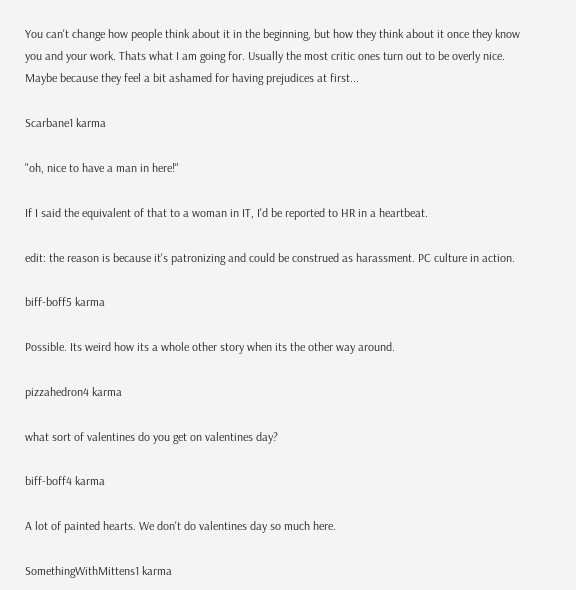You can't change how people think about it in the beginning, but how they think about it once they know you and your work. Thats what I am going for. Usually the most critic ones turn out to be overly nice. Maybe because they feel a bit ashamed for having prejudices at first...

Scarbane1 karma

"oh, nice to have a man in here!"

If I said the equivalent of that to a woman in IT, I'd be reported to HR in a heartbeat.

edit: the reason is because it's patronizing and could be construed as harassment. PC culture in action.

biff-boff5 karma

Possible. Its weird how its a whole other story when its the other way around.

pizzahedron4 karma

what sort of valentines do you get on valentines day?

biff-boff4 karma

A lot of painted hearts. We don't do valentines day so much here.

SomethingWithMittens1 karma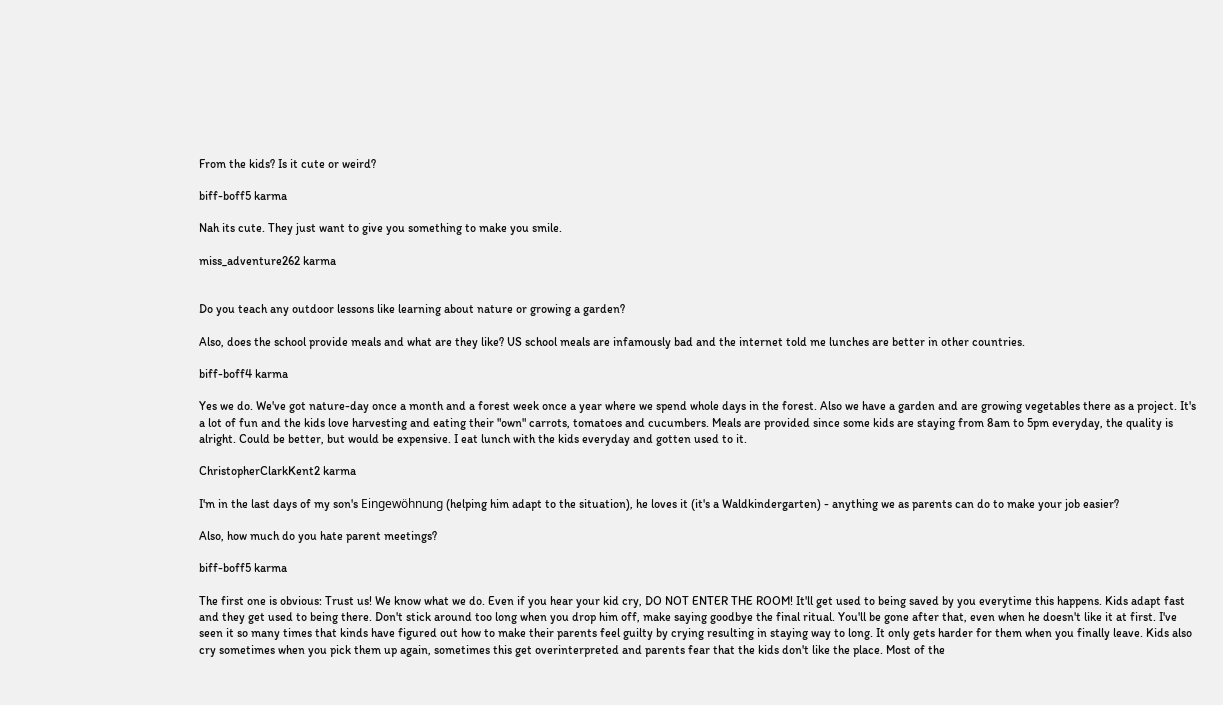From the kids? Is it cute or weird?

biff-boff5 karma

Nah its cute. They just want to give you something to make you smile.

miss_adventure262 karma


Do you teach any outdoor lessons like learning about nature or growing a garden?

Also, does the school provide meals and what are they like? US school meals are infamously bad and the internet told me lunches are better in other countries.

biff-boff4 karma

Yes we do. We've got nature-day once a month and a forest week once a year where we spend whole days in the forest. Also we have a garden and are growing vegetables there as a project. It's a lot of fun and the kids love harvesting and eating their "own" carrots, tomatoes and cucumbers. Meals are provided since some kids are staying from 8am to 5pm everyday, the quality is alright. Could be better, but would be expensive. I eat lunch with the kids everyday and gotten used to it.

ChristopherClarkKent2 karma

I'm in the last days of my son's Eingewöhnung (helping him adapt to the situation), he loves it (it's a Waldkindergarten) - anything we as parents can do to make your job easier?

Also, how much do you hate parent meetings?

biff-boff5 karma

The first one is obvious: Trust us! We know what we do. Even if you hear your kid cry, DO NOT ENTER THE ROOM! It'll get used to being saved by you everytime this happens. Kids adapt fast and they get used to being there. Don't stick around too long when you drop him off, make saying goodbye the final ritual. You'll be gone after that, even when he doesn't like it at first. I've seen it so many times that kinds have figured out how to make their parents feel guilty by crying resulting in staying way to long. It only gets harder for them when you finally leave. Kids also cry sometimes when you pick them up again, sometimes this get overinterpreted and parents fear that the kids don't like the place. Most of the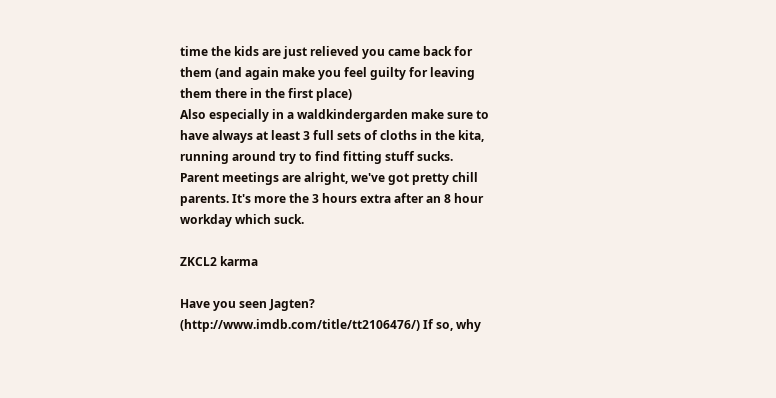time the kids are just relieved you came back for them (and again make you feel guilty for leaving them there in the first place)
Also especially in a waldkindergarden make sure to have always at least 3 full sets of cloths in the kita, running around try to find fitting stuff sucks. Parent meetings are alright, we've got pretty chill parents. It's more the 3 hours extra after an 8 hour workday which suck.

ZKCL2 karma

Have you seen Jagten? (http://www.imdb.com/title/tt2106476/) If so, why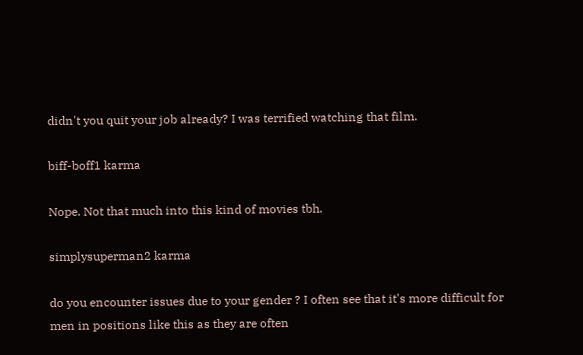didn't you quit your job already? I was terrified watching that film.

biff-boff1 karma

Nope. Not that much into this kind of movies tbh.

simplysuperman2 karma

do you encounter issues due to your gender ? I often see that it's more difficult for men in positions like this as they are often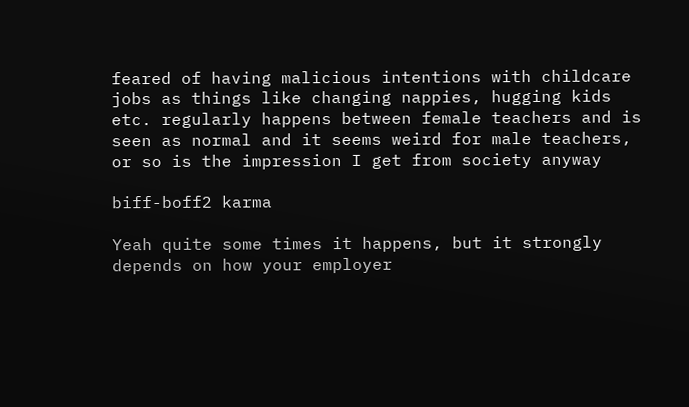feared of having malicious intentions with childcare jobs as things like changing nappies, hugging kids etc. regularly happens between female teachers and is seen as normal and it seems weird for male teachers, or so is the impression I get from society anyway

biff-boff2 karma

Yeah quite some times it happens, but it strongly depends on how your employer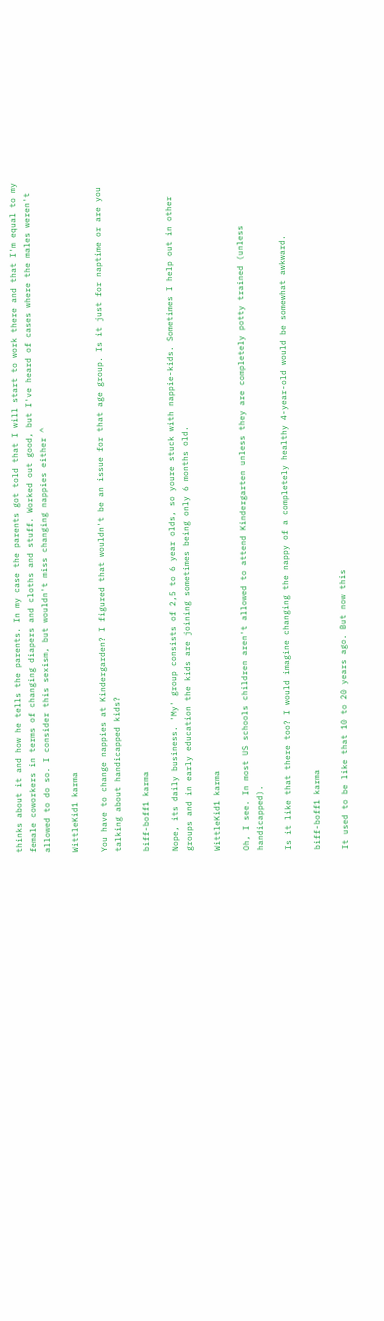thinks about it and how he tells the parents. In my case the parents got told that I will start to work there and that I'm equal to my female coworkers in terms of changing diapers and cloths and stuff. Worked out good, but I've heard of cases where the males weren't allowed to do so. I consider this sexism, but wouldn't miss changing nappies either ^

WittleKid1 karma

You have to change nappies at Kindergarden? I figured that wouldn't be an issue for that age group. Is it just for naptime or are you talking about handicapped kids?

biff-boff1 karma

Nope, its daily business. 'My' group consists of 2,5 to 6 year olds, so youre stuck with nappie-kids. Sometimes I help out in other groups and in early education the kids are joining sometimes being only 6 months old.

WittleKid1 karma

Oh, I see. In most US schools children aren't allowed to attend Kindergarten unless they are completely potty trained (unless handicapped).

Is it like that there too? I would imagine changing the nappy of a completely healthy 4-year-old would be somewhat awkward.

biff-boff1 karma

It used to be like that 10 to 20 years ago. But now this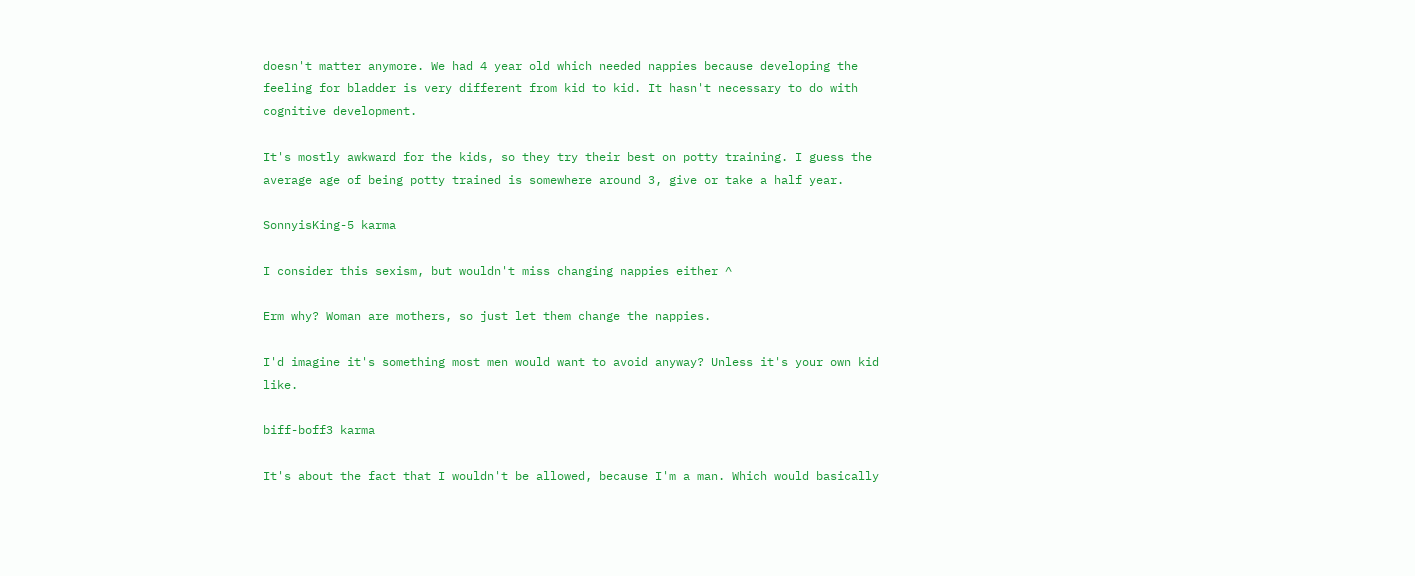doesn't matter anymore. We had 4 year old which needed nappies because developing the feeling for bladder is very different from kid to kid. It hasn't necessary to do with cognitive development.

It's mostly awkward for the kids, so they try their best on potty training. I guess the average age of being potty trained is somewhere around 3, give or take a half year.

SonnyisKing-5 karma

I consider this sexism, but wouldn't miss changing nappies either ^

Erm why? Woman are mothers, so just let them change the nappies.

I'd imagine it's something most men would want to avoid anyway? Unless it's your own kid like.

biff-boff3 karma

It's about the fact that I wouldn't be allowed, because I'm a man. Which would basically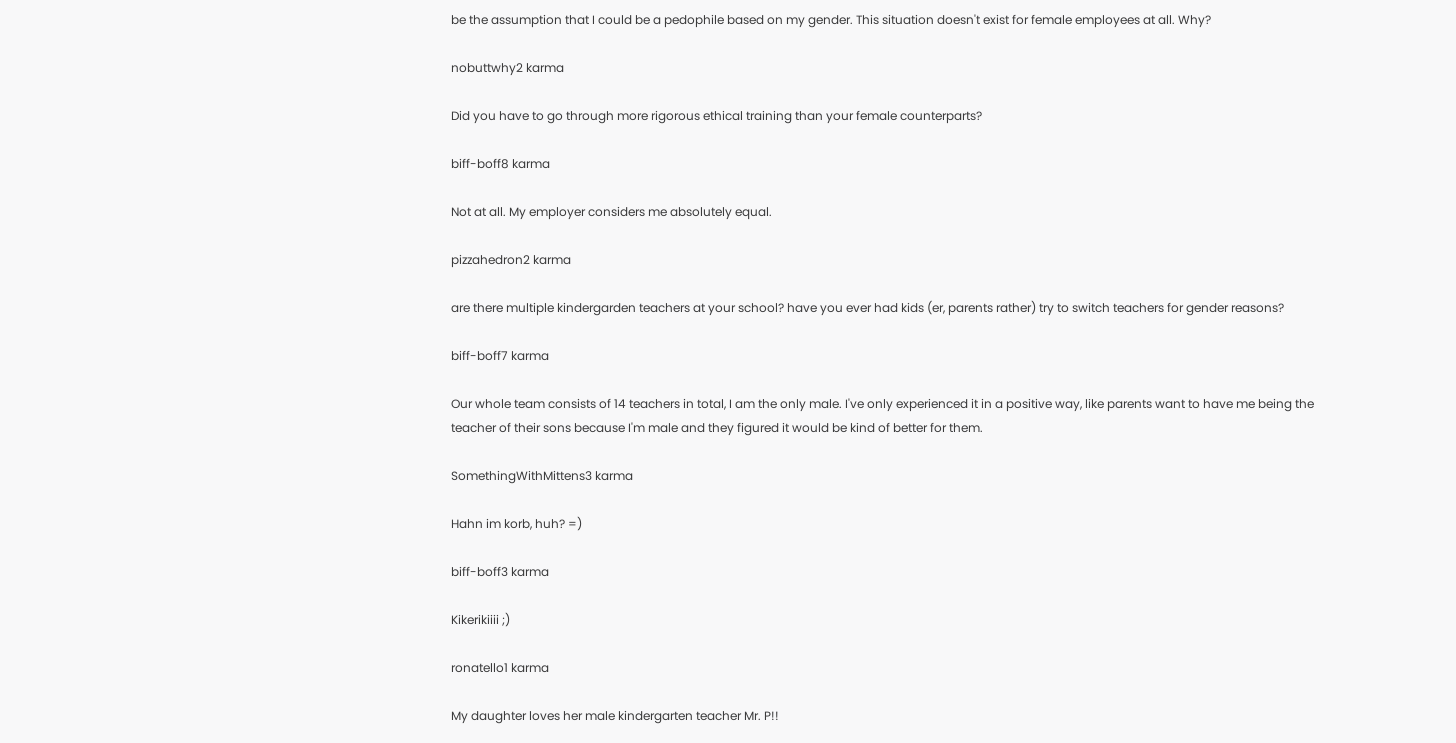be the assumption that I could be a pedophile based on my gender. This situation doesn't exist for female employees at all. Why?

nobuttwhy2 karma

Did you have to go through more rigorous ethical training than your female counterparts?

biff-boff8 karma

Not at all. My employer considers me absolutely equal.

pizzahedron2 karma

are there multiple kindergarden teachers at your school? have you ever had kids (er, parents rather) try to switch teachers for gender reasons?

biff-boff7 karma

Our whole team consists of 14 teachers in total, I am the only male. I've only experienced it in a positive way, like parents want to have me being the teacher of their sons because I'm male and they figured it would be kind of better for them.

SomethingWithMittens3 karma

Hahn im korb, huh? =)

biff-boff3 karma

Kikerikiiii ;)

ronatello1 karma

My daughter loves her male kindergarten teacher Mr. P!!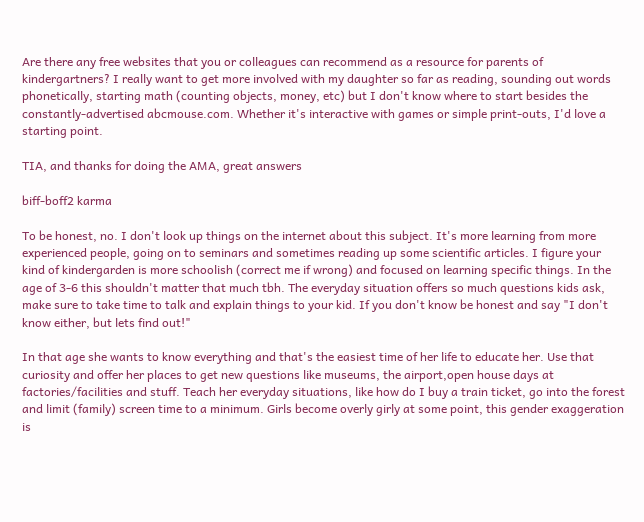Are there any free websites that you or colleagues can recommend as a resource for parents of kindergartners? I really want to get more involved with my daughter so far as reading, sounding out words phonetically, starting math (counting objects, money, etc) but I don't know where to start besides the constantly-advertised abcmouse.com. Whether it's interactive with games or simple print-outs, I'd love a starting point.

TIA, and thanks for doing the AMA, great answers

biff-boff2 karma

To be honest, no. I don't look up things on the internet about this subject. It's more learning from more experienced people, going on to seminars and sometimes reading up some scientific articles. I figure your kind of kindergarden is more schoolish (correct me if wrong) and focused on learning specific things. In the age of 3-6 this shouldn't matter that much tbh. The everyday situation offers so much questions kids ask, make sure to take time to talk and explain things to your kid. If you don't know be honest and say "I don't know either, but lets find out!"

In that age she wants to know everything and that's the easiest time of her life to educate her. Use that curiosity and offer her places to get new questions like museums, the airport,open house days at factories/facilities and stuff. Teach her everyday situations, like how do I buy a train ticket, go into the forest and limit (family) screen time to a minimum. Girls become overly girly at some point, this gender exaggeration is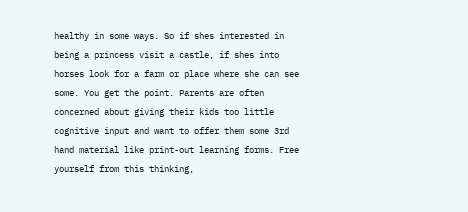healthy in some ways. So if shes interested in being a princess visit a castle, if shes into horses look for a farm or place where she can see some. You get the point. Parents are often concerned about giving their kids too little cognitive input and want to offer them some 3rd hand material like print-out learning forms. Free yourself from this thinking,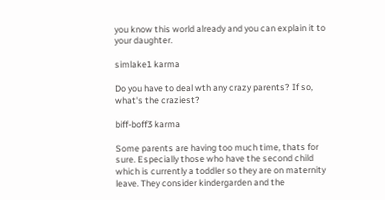you know this world already and you can explain it to your daughter.

simlake1 karma

Do you have to deal wth any crazy parents? If so, what's the craziest?

biff-boff3 karma

Some parents are having too much time, thats for sure. Especially those who have the second child which is currently a toddler so they are on maternity leave. They consider kindergarden and the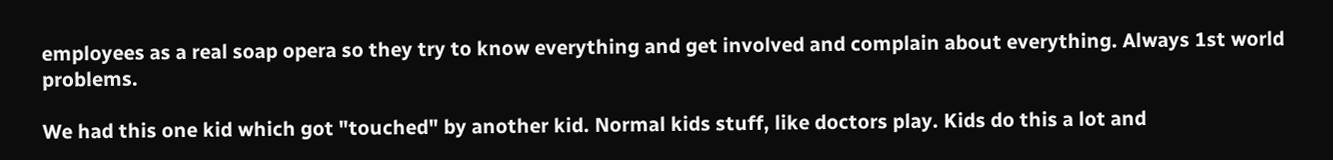employees as a real soap opera so they try to know everything and get involved and complain about everything. Always 1st world problems.

We had this one kid which got "touched" by another kid. Normal kids stuff, like doctors play. Kids do this a lot and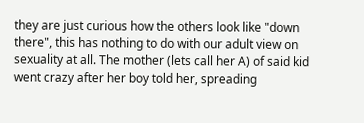they are just curious how the others look like "down there", this has nothing to do with our adult view on sexuality at all. The mother (lets call her A) of said kid went crazy after her boy told her, spreading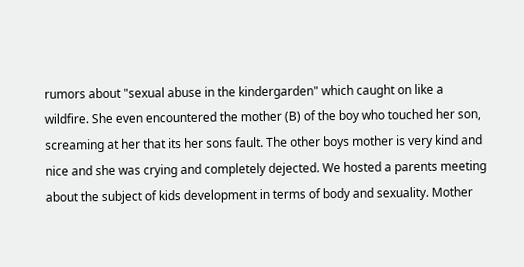rumors about "sexual abuse in the kindergarden" which caught on like a wildfire. She even encountered the mother (B) of the boy who touched her son, screaming at her that its her sons fault. The other boys mother is very kind and nice and she was crying and completely dejected. We hosted a parents meeting about the subject of kids development in terms of body and sexuality. Mother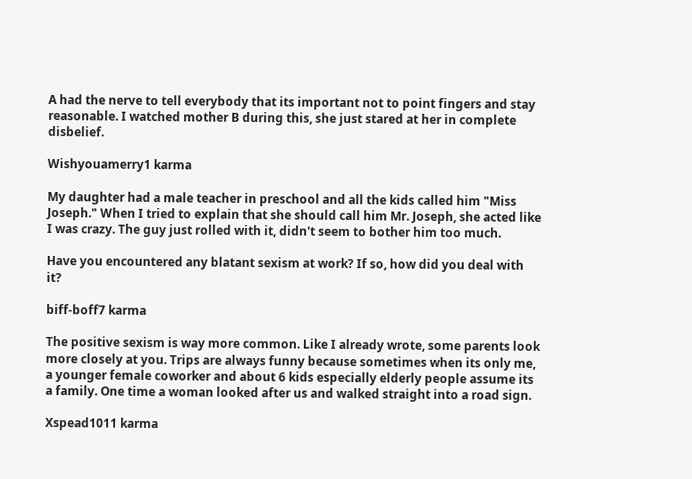A had the nerve to tell everybody that its important not to point fingers and stay reasonable. I watched mother B during this, she just stared at her in complete disbelief.

Wishyouamerry1 karma

My daughter had a male teacher in preschool and all the kids called him "Miss Joseph." When I tried to explain that she should call him Mr. Joseph, she acted like I was crazy. The guy just rolled with it, didn't seem to bother him too much.

Have you encountered any blatant sexism at work? If so, how did you deal with it?

biff-boff7 karma

The positive sexism is way more common. Like I already wrote, some parents look more closely at you. Trips are always funny because sometimes when its only me, a younger female coworker and about 6 kids especially elderly people assume its a family. One time a woman looked after us and walked straight into a road sign.

Xspead1011 karma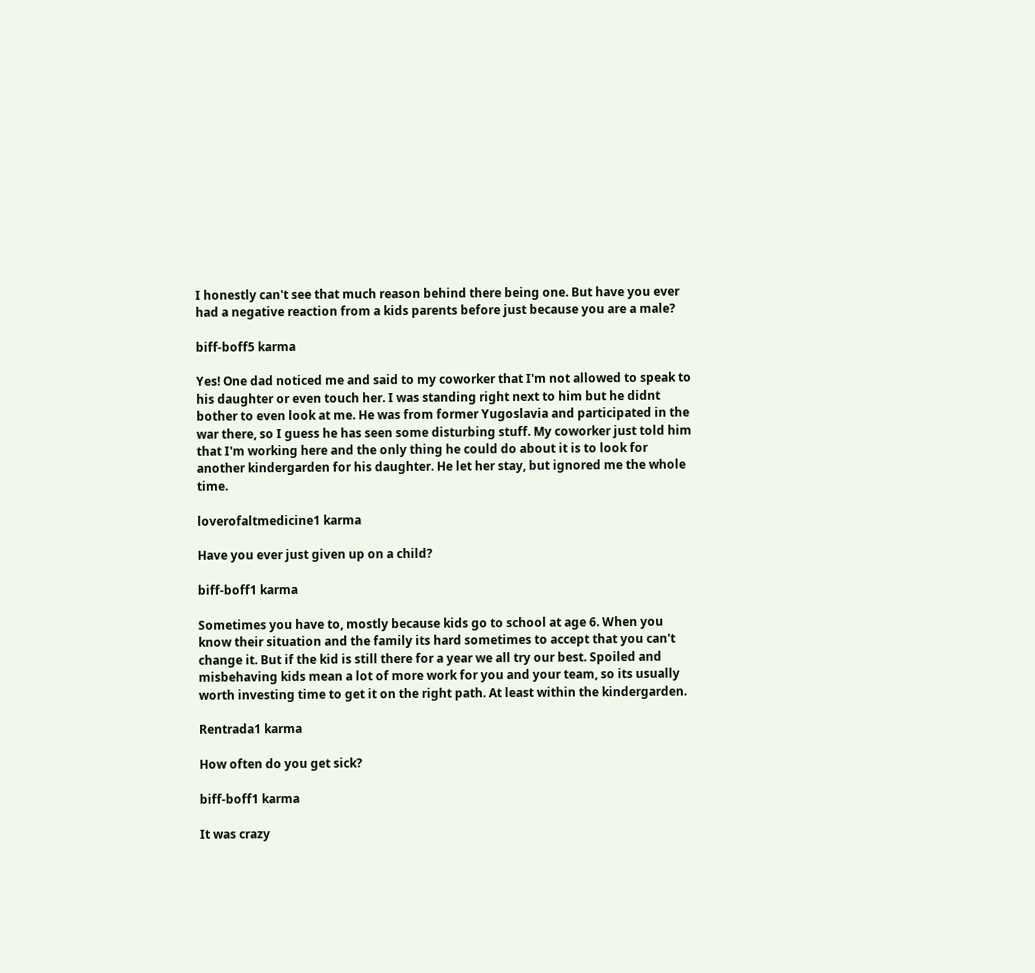I honestly can't see that much reason behind there being one. But have you ever had a negative reaction from a kids parents before just because you are a male?

biff-boff5 karma

Yes! One dad noticed me and said to my coworker that I'm not allowed to speak to his daughter or even touch her. I was standing right next to him but he didnt bother to even look at me. He was from former Yugoslavia and participated in the war there, so I guess he has seen some disturbing stuff. My coworker just told him that I'm working here and the only thing he could do about it is to look for another kindergarden for his daughter. He let her stay, but ignored me the whole time.

loverofaltmedicine1 karma

Have you ever just given up on a child?

biff-boff1 karma

Sometimes you have to, mostly because kids go to school at age 6. When you know their situation and the family its hard sometimes to accept that you can't change it. But if the kid is still there for a year we all try our best. Spoiled and misbehaving kids mean a lot of more work for you and your team, so its usually worth investing time to get it on the right path. At least within the kindergarden.

Rentrada1 karma

How often do you get sick?

biff-boff1 karma

It was crazy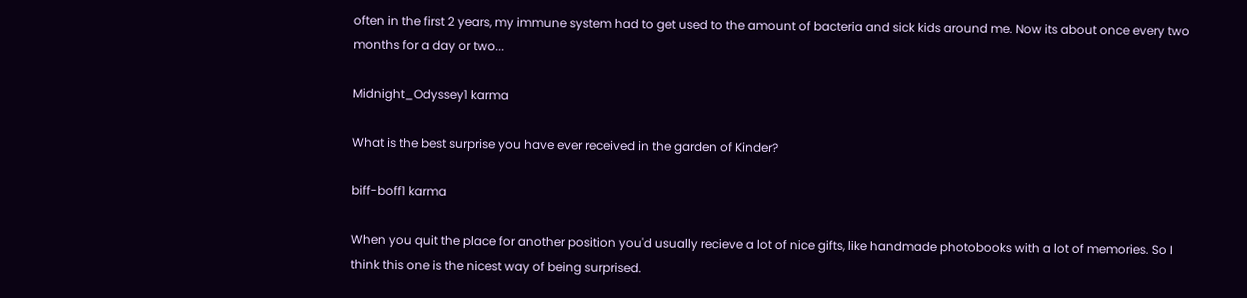often in the first 2 years, my immune system had to get used to the amount of bacteria and sick kids around me. Now its about once every two months for a day or two...

Midnight_Odyssey1 karma

What is the best surprise you have ever received in the garden of Kinder?

biff-boff1 karma

When you quit the place for another position you'd usually recieve a lot of nice gifts, like handmade photobooks with a lot of memories. So I think this one is the nicest way of being surprised.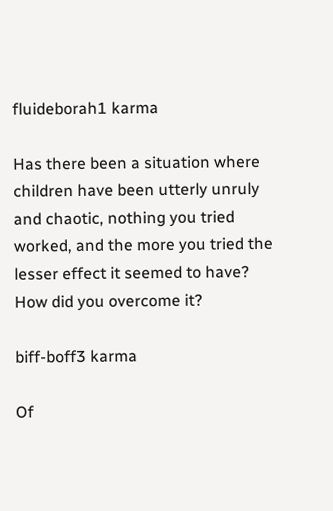fluideborah1 karma

Has there been a situation where children have been utterly unruly and chaotic, nothing you tried worked, and the more you tried the lesser effect it seemed to have? How did you overcome it?

biff-boff3 karma

Of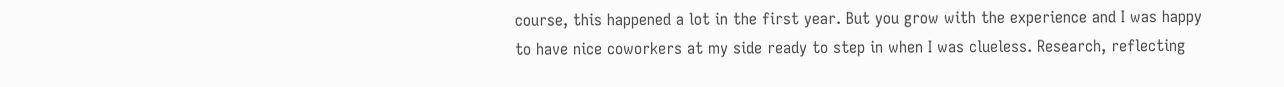course, this happened a lot in the first year. But you grow with the experience and I was happy to have nice coworkers at my side ready to step in when I was clueless. Research, reflecting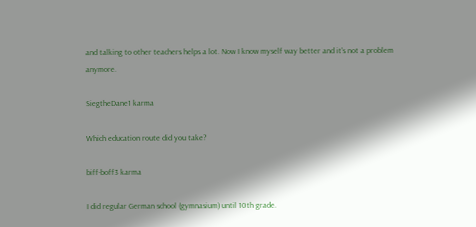and talking to other teachers helps a lot. Now I know myself way better and it's not a problem anymore.

SiegtheDane1 karma

Which education route did you take?

biff-boff3 karma

I did regular German school (gymnasium) until 10th grade.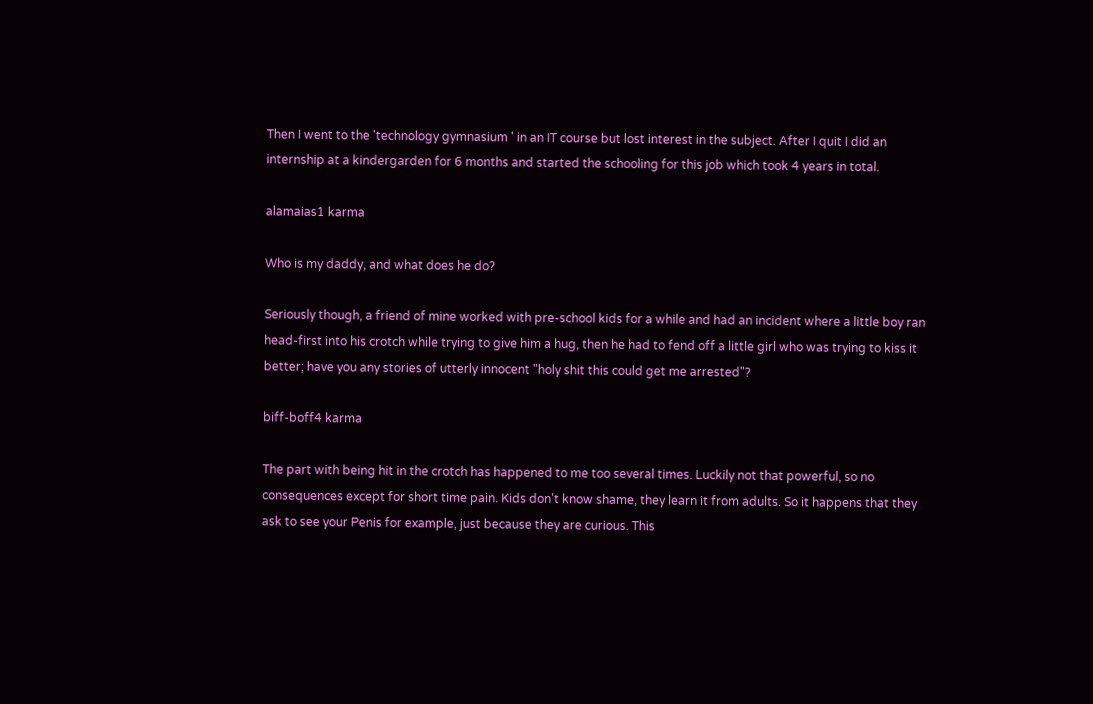Then I went to the 'technology gymnasium ' in an IT course but lost interest in the subject. After I quit I did an internship at a kindergarden for 6 months and started the schooling for this job which took 4 years in total.

alamaias1 karma

Who is my daddy, and what does he do?

Seriously though, a friend of mine worked with pre-school kids for a while and had an incident where a little boy ran head-first into his crotch while trying to give him a hug, then he had to fend off a little girl who was trying to kiss it better; have you any stories of utterly innocent "holy shit this could get me arrested"?

biff-boff4 karma

The part with being hit in the crotch has happened to me too several times. Luckily not that powerful, so no consequences except for short time pain. Kids don't know shame, they learn it from adults. So it happens that they ask to see your Penis for example, just because they are curious. This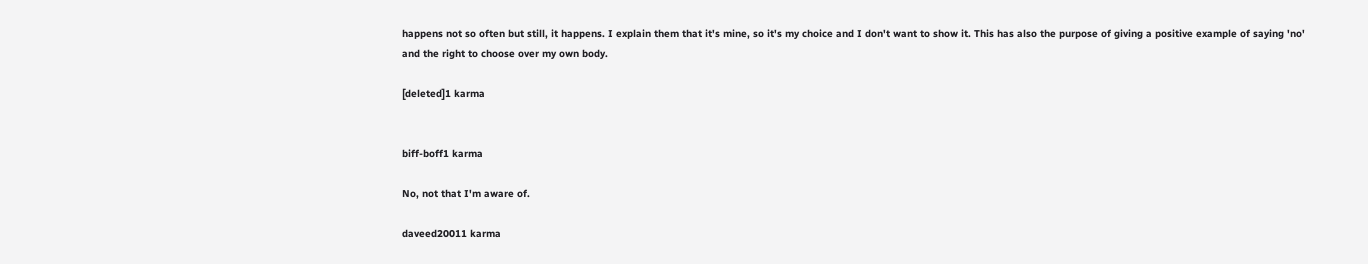happens not so often but still, it happens. I explain them that it's mine, so it's my choice and I don't want to show it. This has also the purpose of giving a positive example of saying 'no' and the right to choose over my own body.

[deleted]1 karma


biff-boff1 karma

No, not that I'm aware of.

daveed20011 karma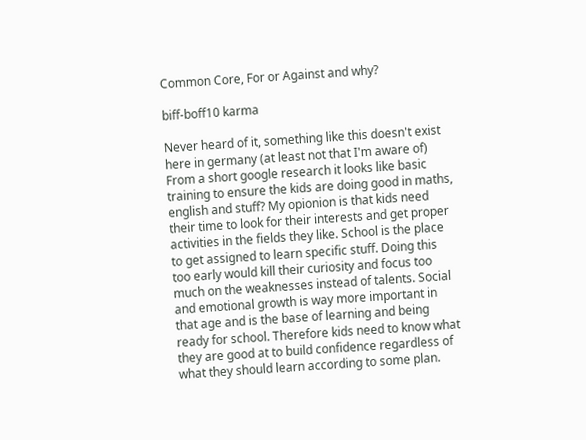Common Core, For or Against and why?

biff-boff10 karma

Never heard of it, something like this doesn't exist here in germany (at least not that I'm aware of) From a short google research it looks like basic training to ensure the kids are doing good in maths, english and stuff? My opionion is that kids need their time to look for their interests and get proper activities in the fields they like. School is the place to get assigned to learn specific stuff. Doing this too early would kill their curiosity and focus too much on the weaknesses instead of talents. Social and emotional growth is way more important in that age and is the base of learning and being ready for school. Therefore kids need to know what they are good at to build confidence regardless of what they should learn according to some plan.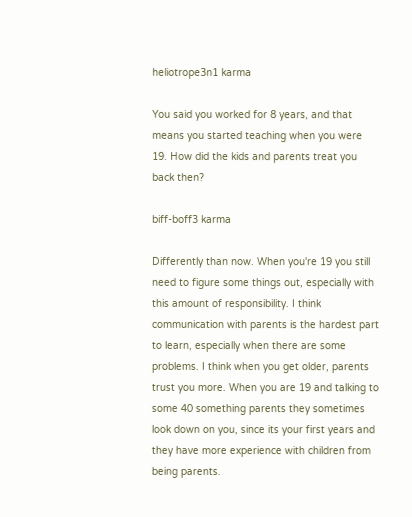heliotrope3n1 karma

You said you worked for 8 years, and that means you started teaching when you were 19. How did the kids and parents treat you back then?

biff-boff3 karma

Differently than now. When you're 19 you still need to figure some things out, especially with this amount of responsibility. I think communication with parents is the hardest part to learn, especially when there are some problems. I think when you get older, parents trust you more. When you are 19 and talking to some 40 something parents they sometimes look down on you, since its your first years and they have more experience with children from being parents.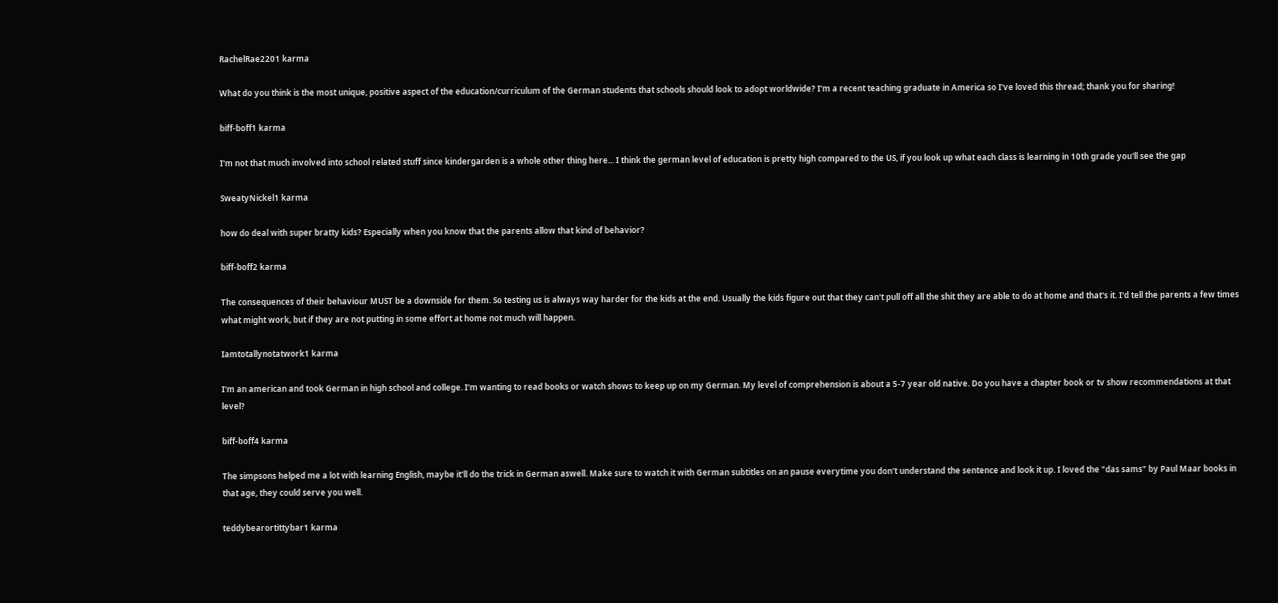RachelRae2201 karma

What do you think is the most unique, positive aspect of the education/curriculum of the German students that schools should look to adopt worldwide? I'm a recent teaching graduate in America so I've loved this thread; thank you for sharing!

biff-boff1 karma

I'm not that much involved into school related stuff since kindergarden is a whole other thing here... I think the german level of education is pretty high compared to the US, if you look up what each class is learning in 10th grade you'll see the gap

SweatyNickel1 karma

how do deal with super bratty kids? Especially when you know that the parents allow that kind of behavior?

biff-boff2 karma

The consequences of their behaviour MUST be a downside for them. So testing us is always way harder for the kids at the end. Usually the kids figure out that they can't pull off all the shit they are able to do at home and that's it. I'd tell the parents a few times what might work, but if they are not putting in some effort at home not much will happen.

Iamtotallynotatwork1 karma

I'm an american and took German in high school and college. I'm wanting to read books or watch shows to keep up on my German. My level of comprehension is about a 5-7 year old native. Do you have a chapter book or tv show recommendations at that level?

biff-boff4 karma

The simpsons helped me a lot with learning English, maybe it'll do the trick in German aswell. Make sure to watch it with German subtitles on an pause everytime you don't understand the sentence and look it up. I loved the "das sams" by Paul Maar books in that age, they could serve you well.

teddybearortittybar1 karma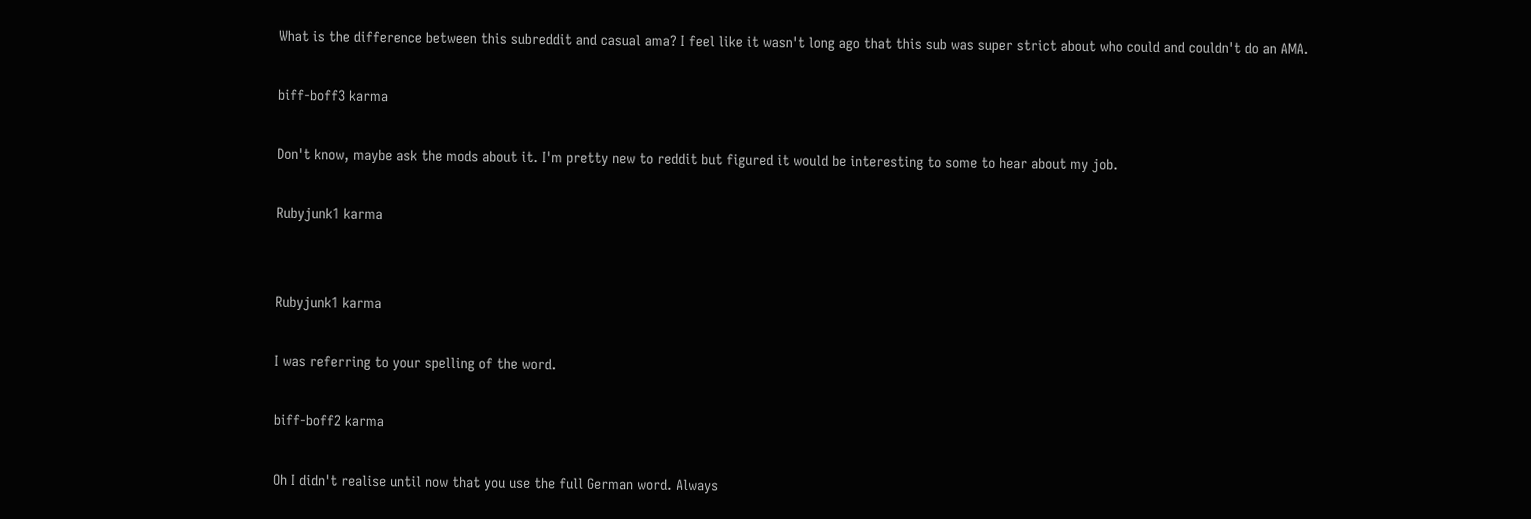What is the difference between this subreddit and casual ama? I feel like it wasn't long ago that this sub was super strict about who could and couldn't do an AMA.

biff-boff3 karma

Don't know, maybe ask the mods about it. I'm pretty new to reddit but figured it would be interesting to some to hear about my job.

Rubyjunk1 karma


Rubyjunk1 karma

I was referring to your spelling of the word.

biff-boff2 karma

Oh I didn't realise until now that you use the full German word. Always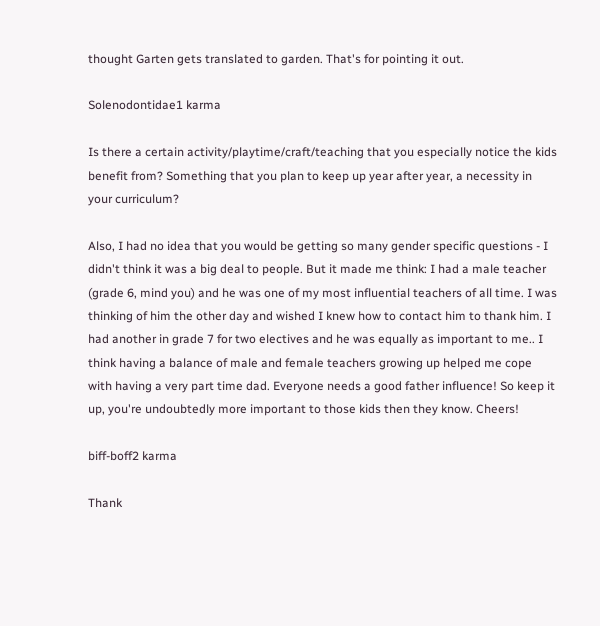thought Garten gets translated to garden. That's for pointing it out.

Solenodontidae1 karma

Is there a certain activity/playtime/craft/teaching that you especially notice the kids benefit from? Something that you plan to keep up year after year, a necessity in your curriculum?

Also, I had no idea that you would be getting so many gender specific questions - I didn't think it was a big deal to people. But it made me think: I had a male teacher (grade 6, mind you) and he was one of my most influential teachers of all time. I was thinking of him the other day and wished I knew how to contact him to thank him. I had another in grade 7 for two electives and he was equally as important to me.. I think having a balance of male and female teachers growing up helped me cope with having a very part time dad. Everyone needs a good father influence! So keep it up, you're undoubtedly more important to those kids then they know. Cheers!

biff-boff2 karma

Thank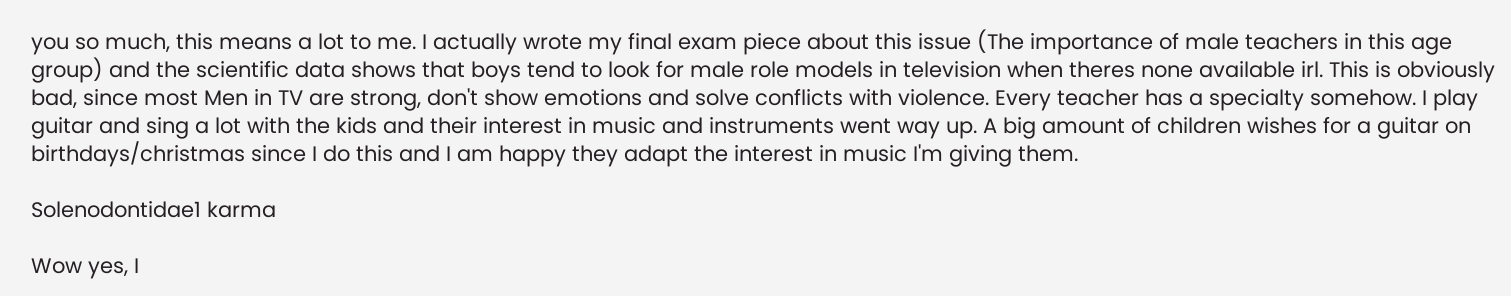you so much, this means a lot to me. I actually wrote my final exam piece about this issue (The importance of male teachers in this age group) and the scientific data shows that boys tend to look for male role models in television when theres none available irl. This is obviously bad, since most Men in TV are strong, don't show emotions and solve conflicts with violence. Every teacher has a specialty somehow. I play guitar and sing a lot with the kids and their interest in music and instruments went way up. A big amount of children wishes for a guitar on birthdays/christmas since I do this and I am happy they adapt the interest in music I'm giving them.

Solenodontidae1 karma

Wow yes, I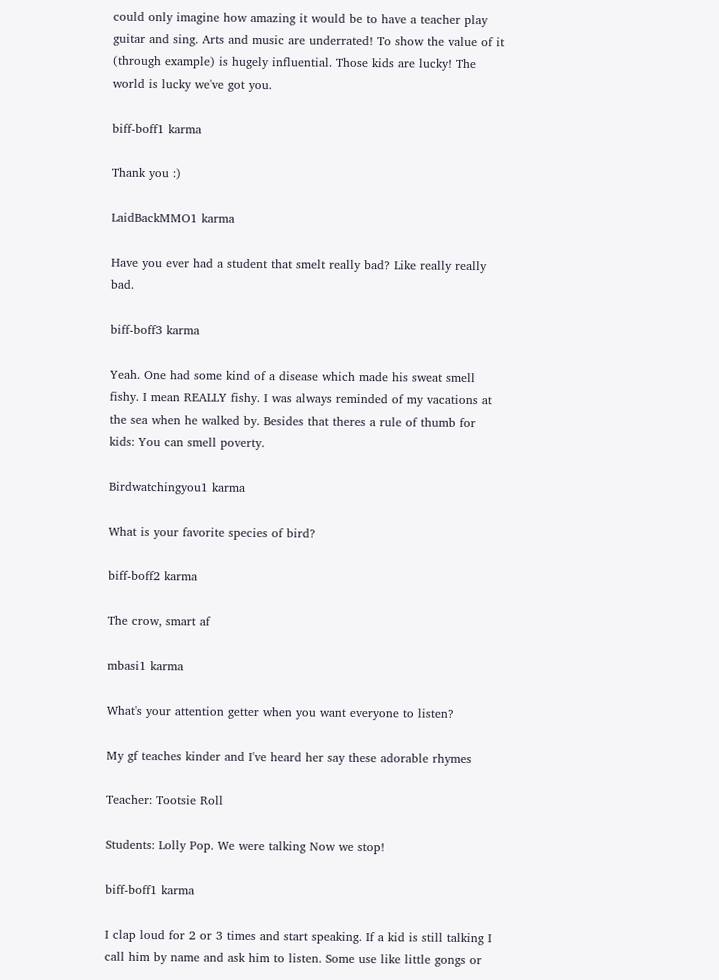could only imagine how amazing it would be to have a teacher play guitar and sing. Arts and music are underrated! To show the value of it (through example) is hugely influential. Those kids are lucky! The world is lucky we've got you.

biff-boff1 karma

Thank you :)

LaidBackMMO1 karma

Have you ever had a student that smelt really bad? Like really really bad.

biff-boff3 karma

Yeah. One had some kind of a disease which made his sweat smell fishy. I mean REALLY fishy. I was always reminded of my vacations at the sea when he walked by. Besides that theres a rule of thumb for kids: You can smell poverty.

Birdwatchingyou1 karma

What is your favorite species of bird?

biff-boff2 karma

The crow, smart af

mbasi1 karma

What's your attention getter when you want everyone to listen?

My gf teaches kinder and I've heard her say these adorable rhymes

Teacher: Tootsie Roll

Students: Lolly Pop. We were talking Now we stop!

biff-boff1 karma

I clap loud for 2 or 3 times and start speaking. If a kid is still talking I call him by name and ask him to listen. Some use like little gongs or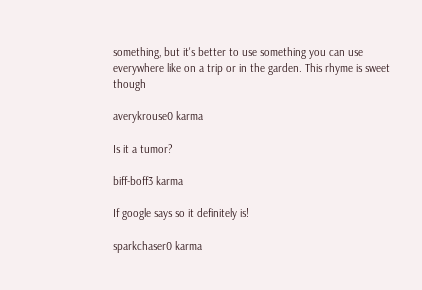something, but it's better to use something you can use everywhere like on a trip or in the garden. This rhyme is sweet though

averykrouse0 karma

Is it a tumor?

biff-boff3 karma

If google says so it definitely is!

sparkchaser0 karma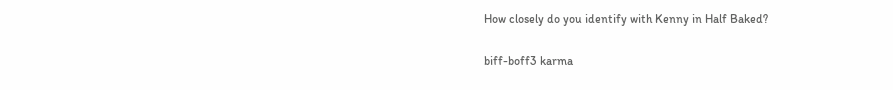How closely do you identify with Kenny in Half Baked?

biff-boff3 karma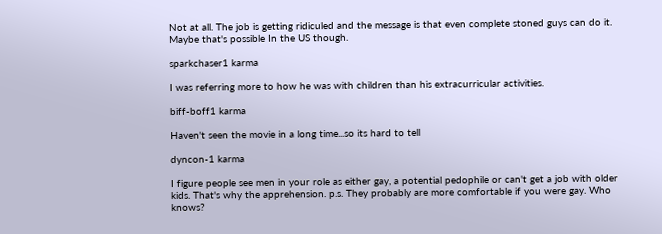Not at all. The job is getting ridiculed and the message is that even complete stoned guys can do it. Maybe that's possible In the US though.

sparkchaser1 karma

I was referring more to how he was with children than his extracurricular activities.

biff-boff1 karma

Haven't seen the movie in a long time...so its hard to tell

dyncon-1 karma

I figure people see men in your role as either gay, a potential pedophile or can't get a job with older kids. That's why the apprehension. p.s. They probably are more comfortable if you were gay. Who knows?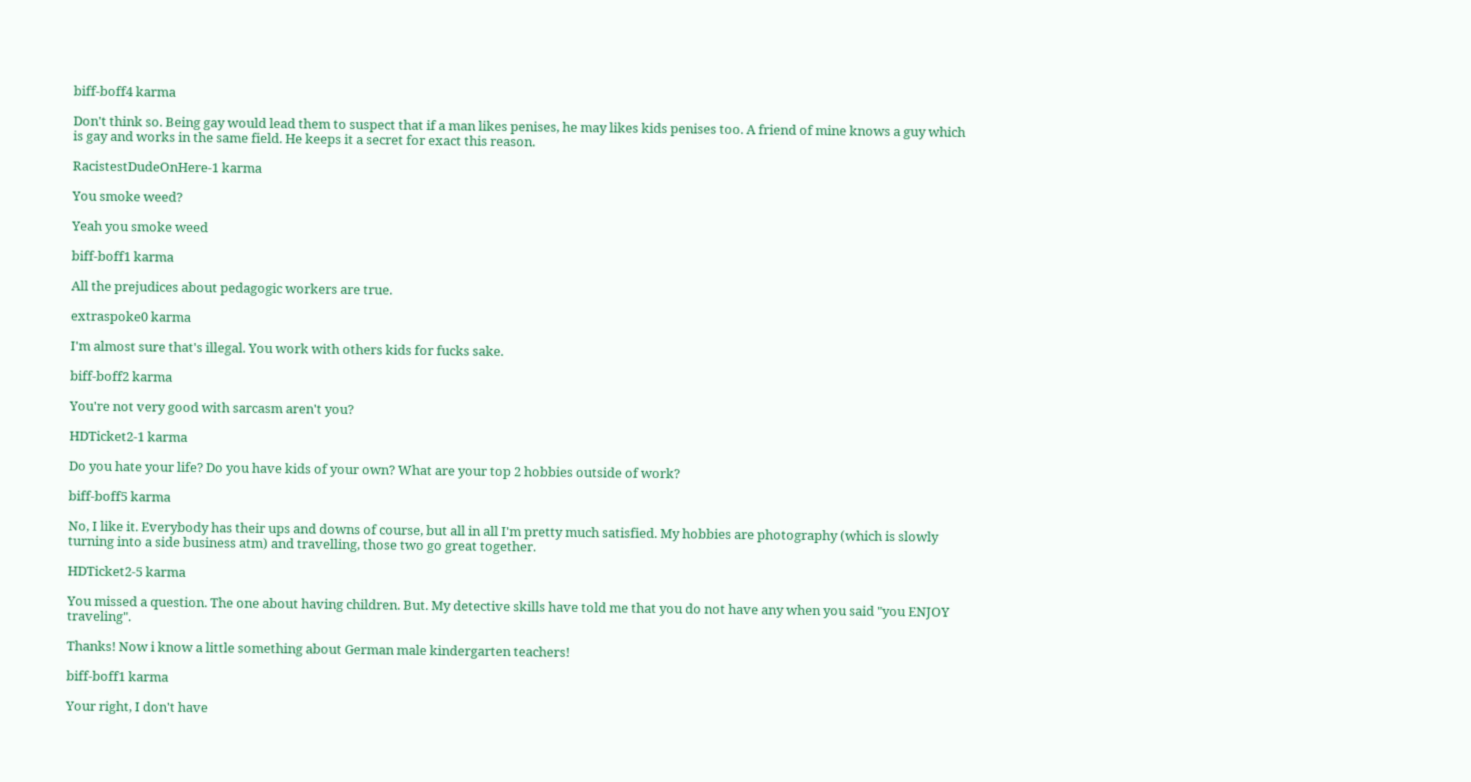biff-boff4 karma

Don't think so. Being gay would lead them to suspect that if a man likes penises, he may likes kids penises too. A friend of mine knows a guy which is gay and works in the same field. He keeps it a secret for exact this reason.

RacistestDudeOnHere-1 karma

You smoke weed?

Yeah you smoke weed

biff-boff1 karma

All the prejudices about pedagogic workers are true.

extraspoke0 karma

I'm almost sure that's illegal. You work with others kids for fucks sake.

biff-boff2 karma

You're not very good with sarcasm aren't you?

HDTicket2-1 karma

Do you hate your life? Do you have kids of your own? What are your top 2 hobbies outside of work?

biff-boff5 karma

No, I like it. Everybody has their ups and downs of course, but all in all I'm pretty much satisfied. My hobbies are photography (which is slowly turning into a side business atm) and travelling, those two go great together.

HDTicket2-5 karma

You missed a question. The one about having children. But. My detective skills have told me that you do not have any when you said "you ENJOY traveling".

Thanks! Now i know a little something about German male kindergarten teachers!

biff-boff1 karma

Your right, I don't have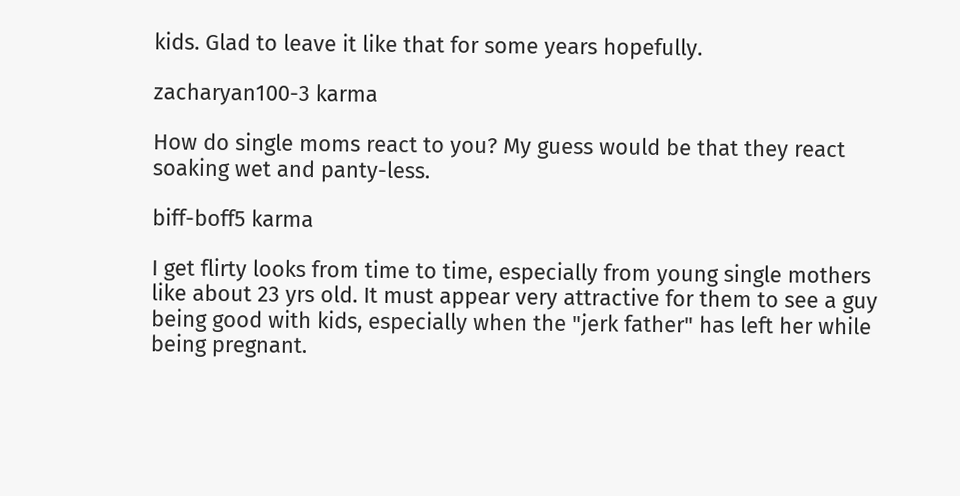kids. Glad to leave it like that for some years hopefully.

zacharyan100-3 karma

How do single moms react to you? My guess would be that they react soaking wet and panty-less.

biff-boff5 karma

I get flirty looks from time to time, especially from young single mothers like about 23 yrs old. It must appear very attractive for them to see a guy being good with kids, especially when the "jerk father" has left her while being pregnant.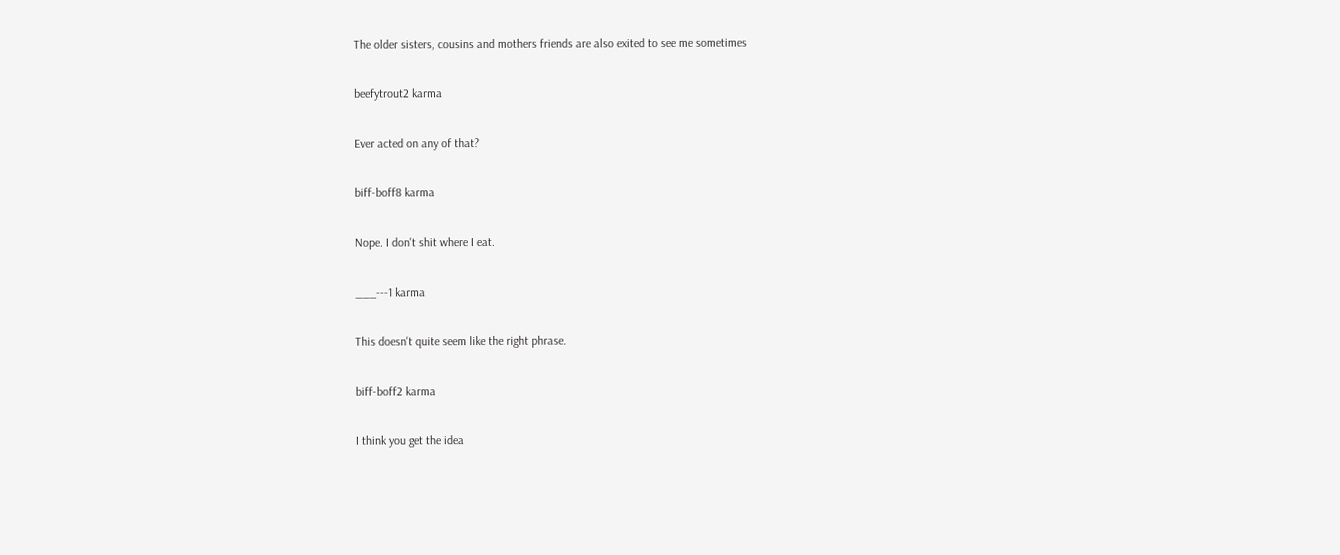The older sisters, cousins and mothers friends are also exited to see me sometimes

beefytrout2 karma

Ever acted on any of that?

biff-boff8 karma

Nope. I don't shit where I eat.

___---1 karma

This doesn't quite seem like the right phrase.

biff-boff2 karma

I think you get the idea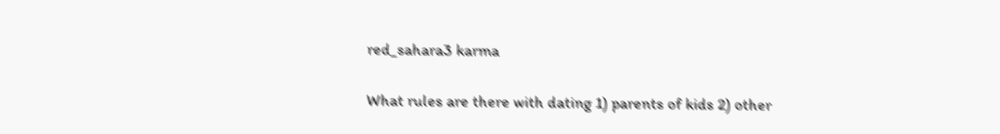red_sahara3 karma

What rules are there with dating 1) parents of kids 2) other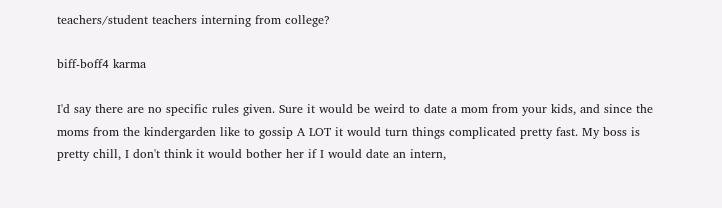teachers/student teachers interning from college?

biff-boff4 karma

I'd say there are no specific rules given. Sure it would be weird to date a mom from your kids, and since the moms from the kindergarden like to gossip A LOT it would turn things complicated pretty fast. My boss is pretty chill, I don't think it would bother her if I would date an intern,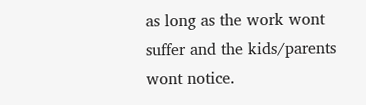as long as the work wont suffer and the kids/parents wont notice.